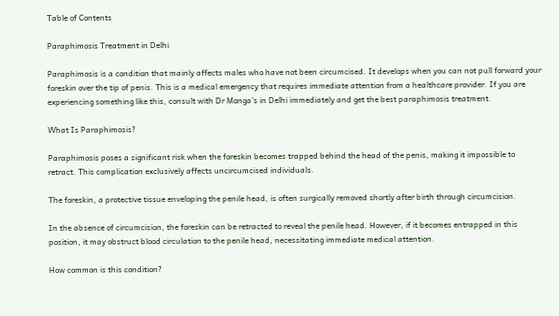Table of Contents

Paraphimosis Treatment in Delhi

Paraphimosis is a condition that mainly affects males who have not been circumcised. It develops when you can not pull forward your foreskin over the tip of penis. This is a medical emergency that requires immediate attention from a healthcare provider. If you are experiencing something like this, consult with Dr Monga’s in Delhi immediately and get the best paraphimosis treatment.

What Is Paraphimosis?

Paraphimosis poses a significant risk when the foreskin becomes trapped behind the head of the penis, making it impossible to retract. This complication exclusively affects uncircumcised individuals.

The foreskin, a protective tissue enveloping the penile head, is often surgically removed shortly after birth through circumcision.

In the absence of circumcision, the foreskin can be retracted to reveal the penile head. However, if it becomes entrapped in this position, it may obstruct blood circulation to the penile head, necessitating immediate medical attention.

How common is this condition?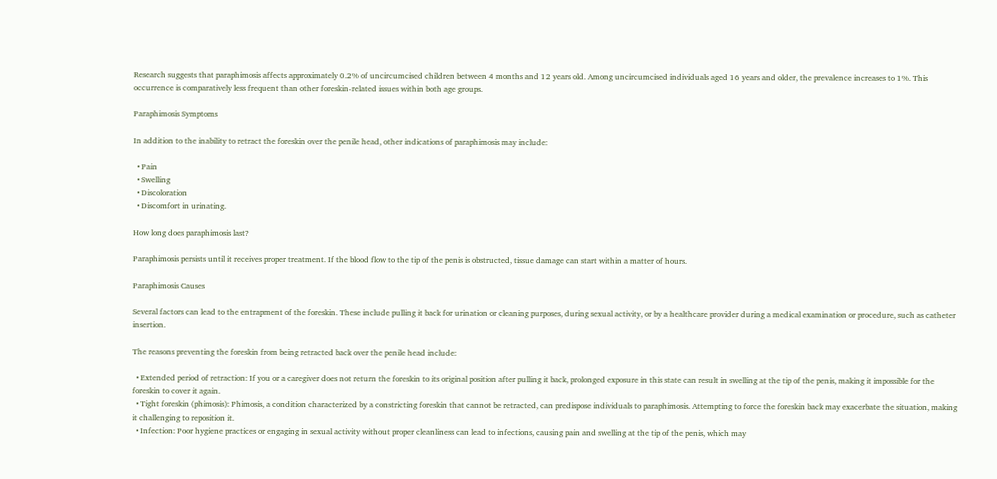Research suggests that paraphimosis affects approximately 0.2% of uncircumcised children between 4 months and 12 years old. Among uncircumcised individuals aged 16 years and older, the prevalence increases to 1%. This occurrence is comparatively less frequent than other foreskin-related issues within both age groups.

Paraphimosis Symptoms

In addition to the inability to retract the foreskin over the penile head, other indications of paraphimosis may include:

  • Pain
  • Swelling
  • Discoloration
  • Discomfort in urinating.

How long does paraphimosis last?

Paraphimosis persists until it receives proper treatment. If the blood flow to the tip of the penis is obstructed, tissue damage can start within a matter of hours.

Paraphimosis Causes

Several factors can lead to the entrapment of the foreskin. These include pulling it back for urination or cleaning purposes, during sexual activity, or by a healthcare provider during a medical examination or procedure, such as catheter insertion.

The reasons preventing the foreskin from being retracted back over the penile head include:

  • Extended period of retraction: If you or a caregiver does not return the foreskin to its original position after pulling it back, prolonged exposure in this state can result in swelling at the tip of the penis, making it impossible for the foreskin to cover it again.
  • Tight foreskin (phimosis): Phimosis, a condition characterized by a constricting foreskin that cannot be retracted, can predispose individuals to paraphimosis. Attempting to force the foreskin back may exacerbate the situation, making it challenging to reposition it.
  • Infection: Poor hygiene practices or engaging in sexual activity without proper cleanliness can lead to infections, causing pain and swelling at the tip of the penis, which may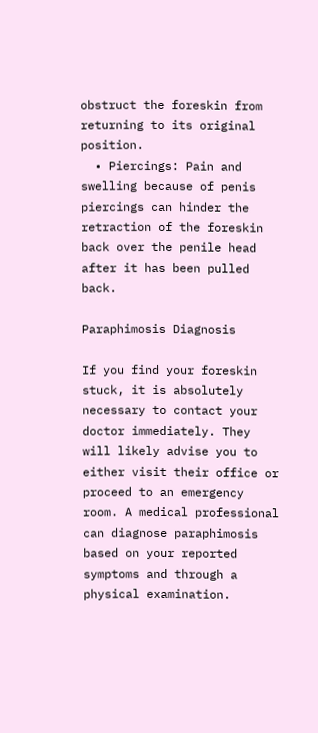obstruct the foreskin from returning to its original position.
  • Piercings: Pain and swelling because of penis piercings can hinder the retraction of the foreskin back over the penile head after it has been pulled back.

Paraphimosis Diagnosis

If you find your foreskin stuck, it is absolutely necessary to contact your doctor immediately. They will likely advise you to either visit their office or proceed to an emergency room. A medical professional can diagnose paraphimosis based on your reported symptoms and through a physical examination.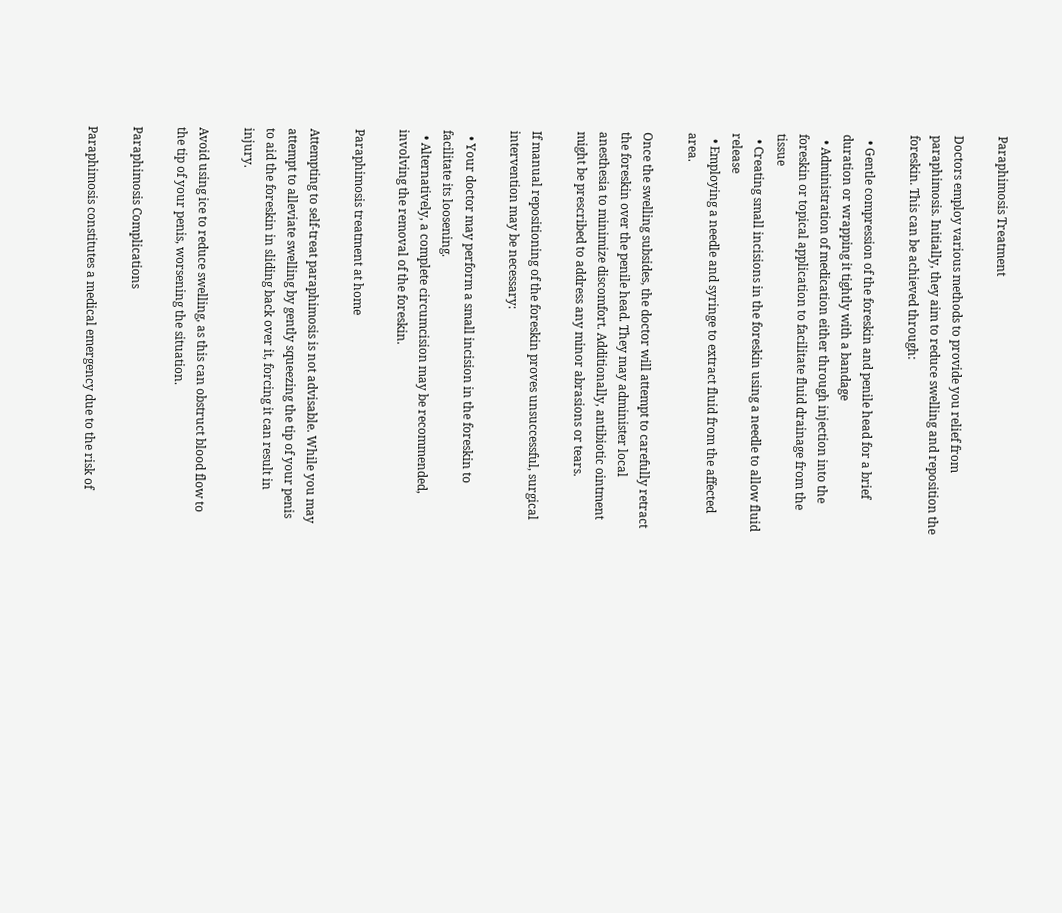Paraphimosis Treatment

Doctors employ various methods to provide you relief from paraphimosis. Initially, they aim to reduce swelling and reposition the foreskin. This can be achieved through:

  • Gentle compression of the foreskin and penile head for a brief duration or wrapping it tightly with a bandage
  • Administration of medication either through injection into the foreskin or topical application to facilitate fluid drainage from the tissue
  • Creating small incisions in the foreskin using a needle to allow fluid release
  • Employing a needle and syringe to extract fluid from the affected area.

Once the swelling subsides, the doctor will attempt to carefully retract the foreskin over the penile head. They may administer local anesthesia to minimize discomfort. Additionally, antibiotic ointment might be prescribed to address any minor abrasions or tears.

If manual repositioning of the foreskin proves unsuccessful, surgical intervention may be necessary:

  • Your doctor may perform a small incision in the foreskin to facilitate its loosening.
  • Alternatively, a complete circumcision may be recommended, involving the removal of the foreskin.

Paraphimosis treatment at home

Attempting to self-treat paraphimosis is not advisable. While you may attempt to alleviate swelling by gently squeezing the tip of your penis to aid the foreskin in sliding back over it, forcing it can result in injury.

Avoid using ice to reduce swelling, as this can obstruct blood flow to the tip of your penis, worsening the situation.

Paraphimosis Complications

Paraphimosis constitutes a medical emergency due to the risk of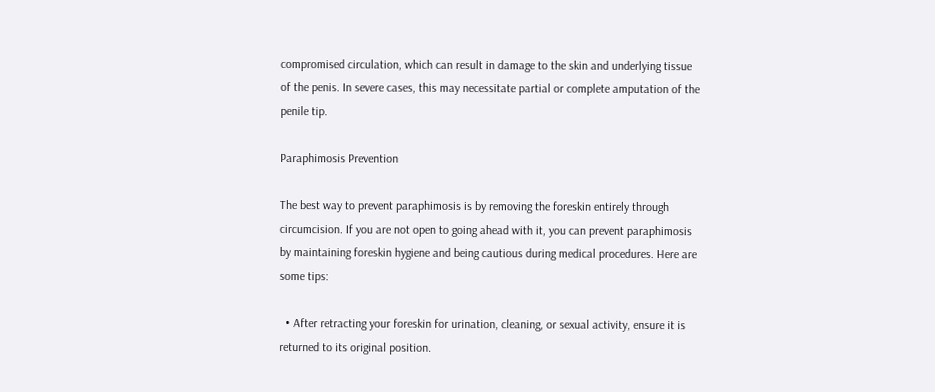compromised circulation, which can result in damage to the skin and underlying tissue of the penis. In severe cases, this may necessitate partial or complete amputation of the penile tip.

Paraphimosis Prevention

The best way to prevent paraphimosis is by removing the foreskin entirely through circumcision. If you are not open to going ahead with it, you can prevent paraphimosis by maintaining foreskin hygiene and being cautious during medical procedures. Here are some tips:

  • After retracting your foreskin for urination, cleaning, or sexual activity, ensure it is returned to its original position.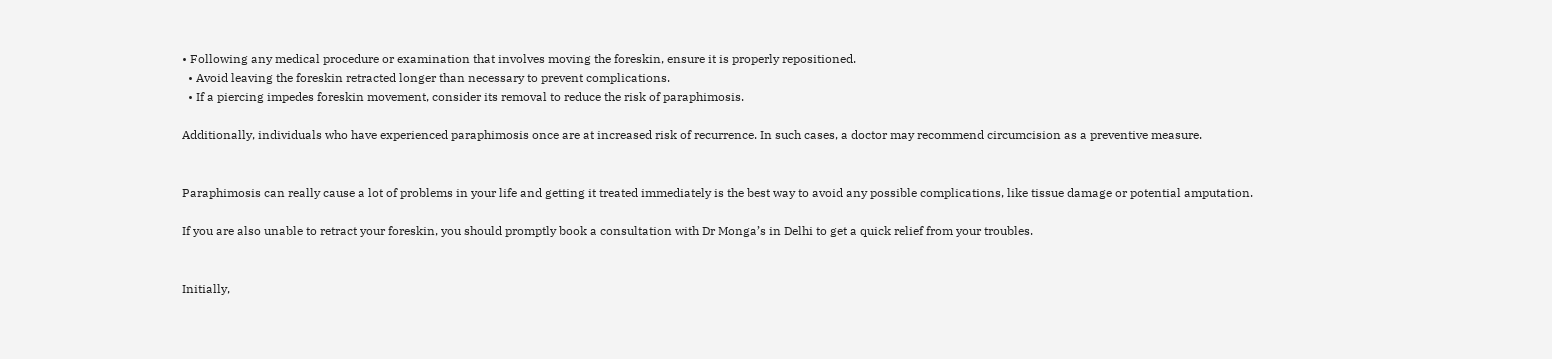• Following any medical procedure or examination that involves moving the foreskin, ensure it is properly repositioned.
  • Avoid leaving the foreskin retracted longer than necessary to prevent complications.
  • If a piercing impedes foreskin movement, consider its removal to reduce the risk of paraphimosis.

Additionally, individuals who have experienced paraphimosis once are at increased risk of recurrence. In such cases, a doctor may recommend circumcision as a preventive measure.


Paraphimosis can really cause a lot of problems in your life and getting it treated immediately is the best way to avoid any possible complications, like tissue damage or potential amputation.

If you are also unable to retract your foreskin, you should promptly book a consultation with Dr Monga’s in Delhi to get a quick relief from your troubles.


Initially,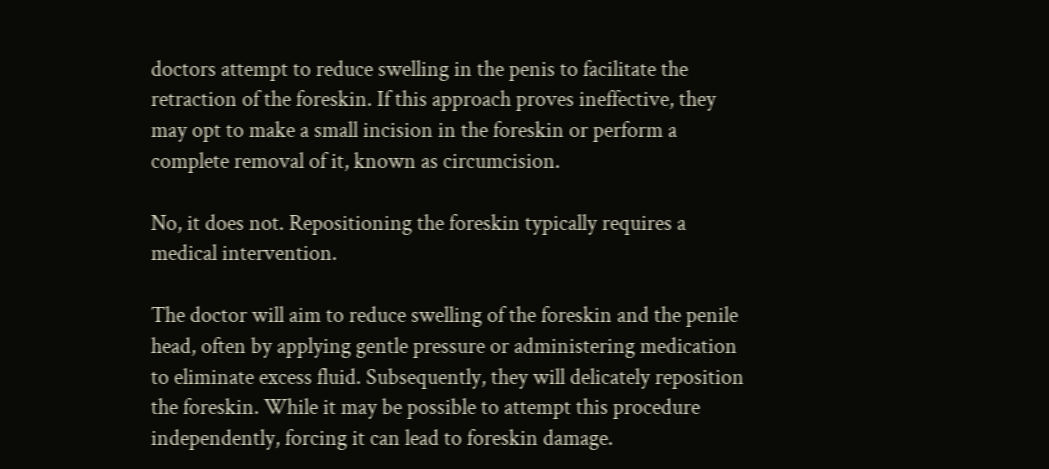doctors attempt to reduce swelling in the penis to facilitate the retraction of the foreskin. If this approach proves ineffective, they may opt to make a small incision in the foreskin or perform a complete removal of it, known as circumcision.

No, it does not. Repositioning the foreskin typically requires a medical intervention.

The doctor will aim to reduce swelling of the foreskin and the penile head, often by applying gentle pressure or administering medication to eliminate excess fluid. Subsequently, they will delicately reposition the foreskin. While it may be possible to attempt this procedure independently, forcing it can lead to foreskin damage.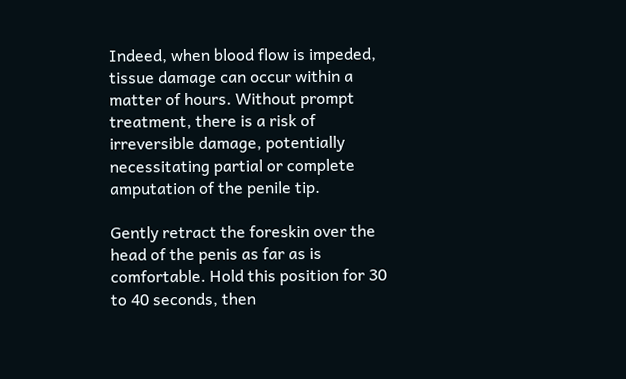Indeed, when blood flow is impeded, tissue damage can occur within a matter of hours. Without prompt treatment, there is a risk of irreversible damage, potentially necessitating partial or complete amputation of the penile tip.

Gently retract the foreskin over the head of the penis as far as is comfortable. Hold this position for 30 to 40 seconds, then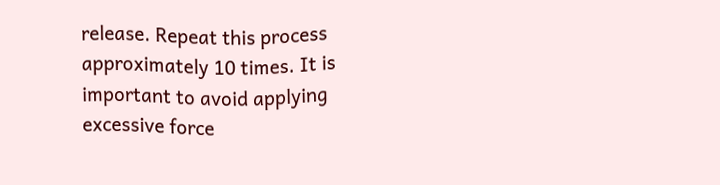release. Repeat this process approximately 10 times. It is important to avoid applying excessive force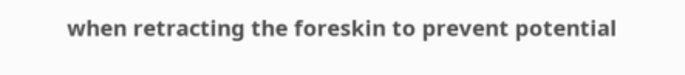when retracting the foreskin to prevent potential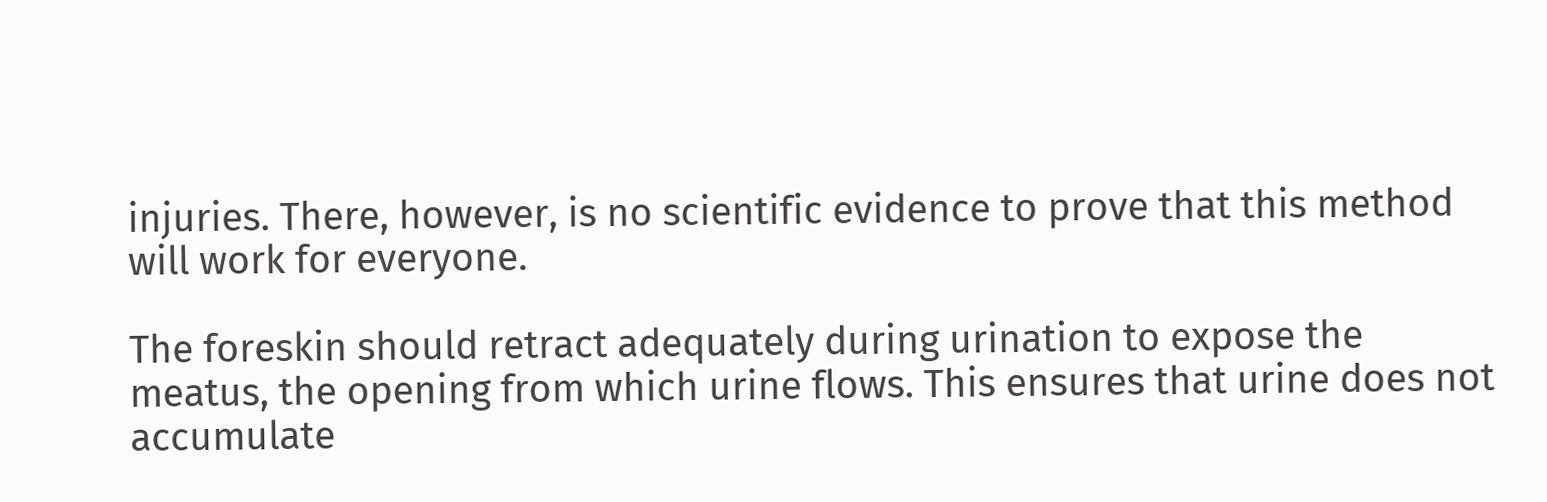injuries. There, however, is no scientific evidence to prove that this method will work for everyone.

The foreskin should retract adequately during urination to expose the meatus, the opening from which urine flows. This ensures that urine does not accumulate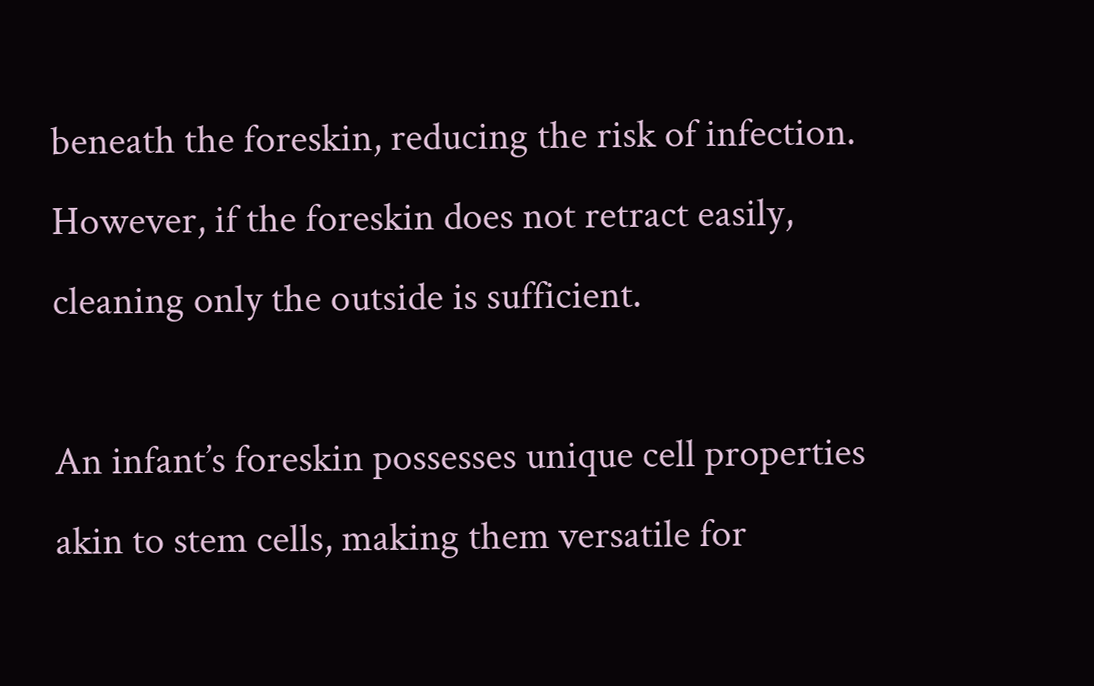beneath the foreskin, reducing the risk of infection. However, if the foreskin does not retract easily, cleaning only the outside is sufficient.

An infant’s foreskin possesses unique cell properties akin to stem cells, making them versatile for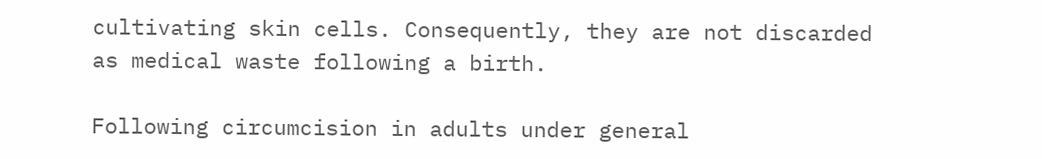cultivating skin cells. Consequently, they are not discarded as medical waste following a birth.

Following circumcision in adults under general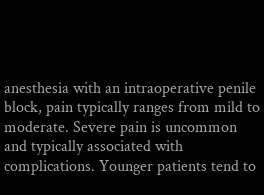anesthesia with an intraoperative penile block, pain typically ranges from mild to moderate. Severe pain is uncommon and typically associated with complications. Younger patients tend to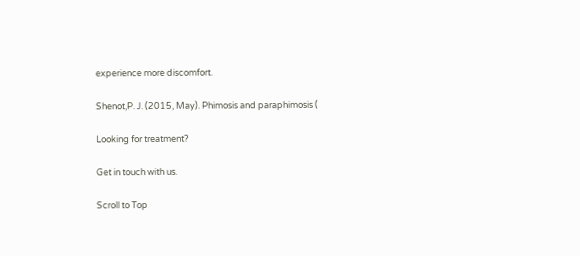experience more discomfort.

Shenot,P. J. (2015, May). Phimosis and paraphimosis (

Looking for treatment?

Get in touch with us.

Scroll to Top